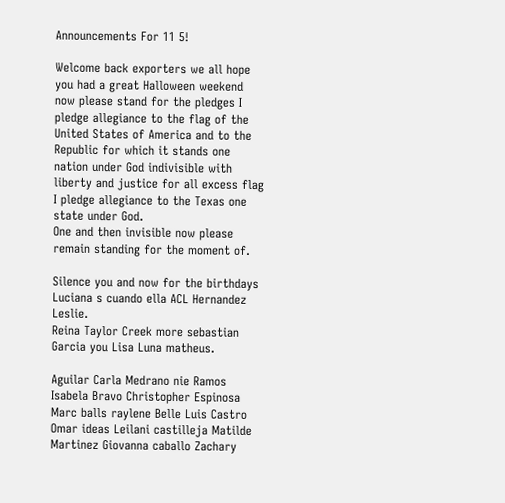Announcements For 11 5!

Welcome back exporters we all hope you had a great Halloween weekend now please stand for the pledges I pledge allegiance to the flag of the United States of America and to the Republic for which it stands one nation under God indivisible with liberty and justice for all excess flag I pledge allegiance to the Texas one state under God.
One and then invisible now please remain standing for the moment of.

Silence you and now for the birthdays Luciana s cuando ella ACL Hernandez Leslie.
Reina Taylor Creek more sebastian Garcia you Lisa Luna matheus.

Aguilar Carla Medrano nie Ramos Isabela Bravo Christopher Espinosa Marc balls raylene Belle Luis Castro Omar ideas Leilani castilleja Matilde Martinez Giovanna caballo Zachary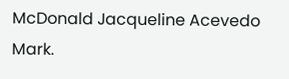McDonald Jacqueline Acevedo Mark.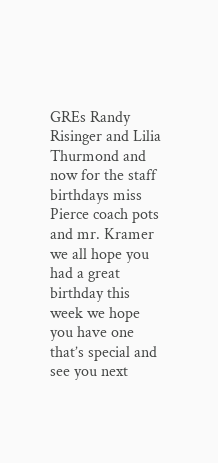GREs Randy Risinger and Lilia Thurmond and now for the staff birthdays miss Pierce coach pots and mr. Kramer we all hope you had a great birthday this week we hope you have one that’s special and see you next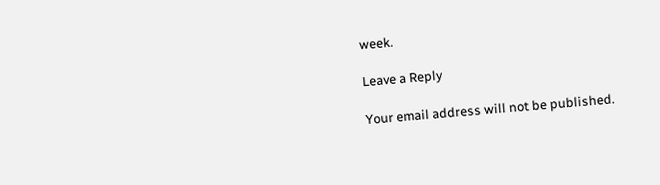week.

Leave a Reply

Your email address will not be published.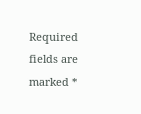Required fields are marked *